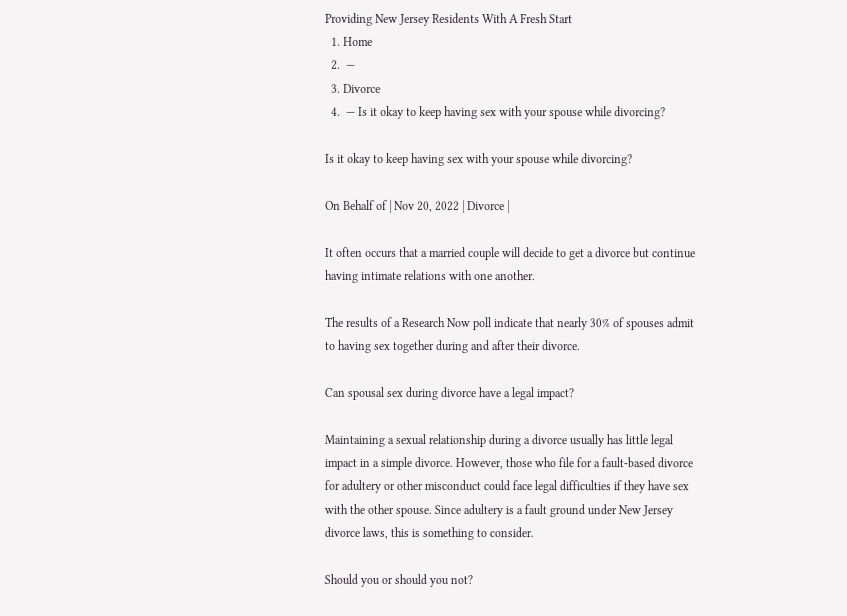Providing New Jersey Residents With A Fresh Start
  1. Home
  2.  —
  3. Divorce
  4.  — Is it okay to keep having sex with your spouse while divorcing?

Is it okay to keep having sex with your spouse while divorcing?

On Behalf of | Nov 20, 2022 | Divorce |

It often occurs that a married couple will decide to get a divorce but continue having intimate relations with one another.

The results of a Research Now poll indicate that nearly 30% of spouses admit to having sex together during and after their divorce.

Can spousal sex during divorce have a legal impact?

Maintaining a sexual relationship during a divorce usually has little legal impact in a simple divorce. However, those who file for a fault-based divorce for adultery or other misconduct could face legal difficulties if they have sex with the other spouse. Since adultery is a fault ground under New Jersey divorce laws, this is something to consider.

Should you or should you not?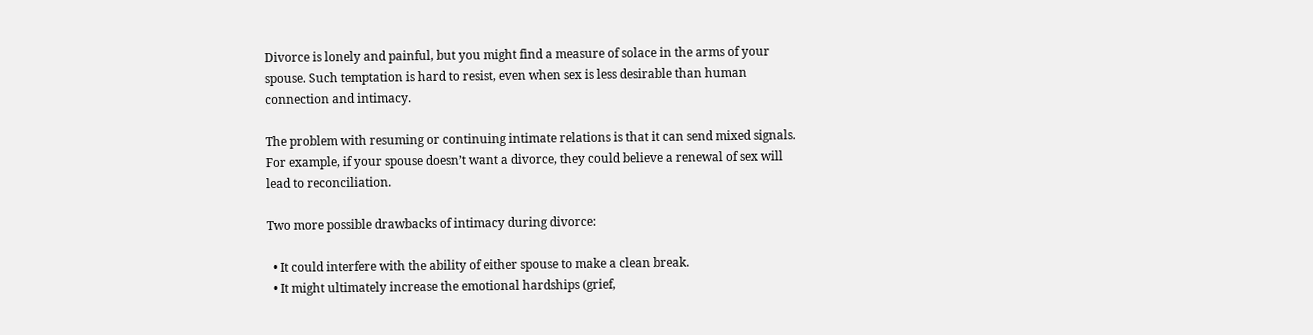Divorce is lonely and painful, but you might find a measure of solace in the arms of your spouse. Such temptation is hard to resist, even when sex is less desirable than human connection and intimacy.

The problem with resuming or continuing intimate relations is that it can send mixed signals. For example, if your spouse doesn’t want a divorce, they could believe a renewal of sex will lead to reconciliation.

Two more possible drawbacks of intimacy during divorce:

  • It could interfere with the ability of either spouse to make a clean break.
  • It might ultimately increase the emotional hardships (grief,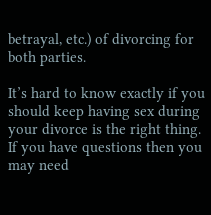betrayal, etc.) of divorcing for both parties.

It’s hard to know exactly if you should keep having sex during your divorce is the right thing. If you have questions then you may need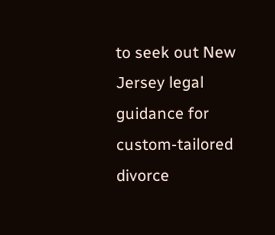to seek out New Jersey legal guidance for custom-tailored divorce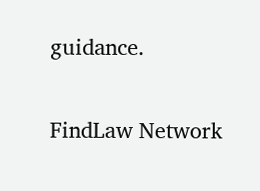guidance.

FindLaw Network